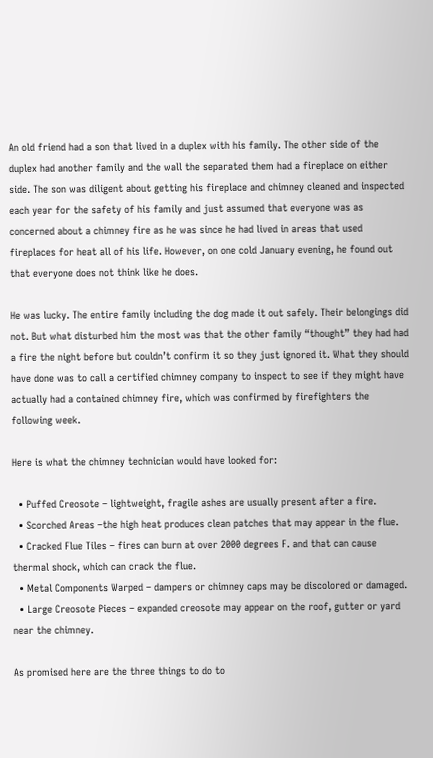An old friend had a son that lived in a duplex with his family. The other side of the duplex had another family and the wall the separated them had a fireplace on either side. The son was diligent about getting his fireplace and chimney cleaned and inspected each year for the safety of his family and just assumed that everyone was as concerned about a chimney fire as he was since he had lived in areas that used fireplaces for heat all of his life. However, on one cold January evening, he found out that everyone does not think like he does.

He was lucky. The entire family including the dog made it out safely. Their belongings did not. But what disturbed him the most was that the other family “thought” they had had a fire the night before but couldn’t confirm it so they just ignored it. What they should have done was to call a certified chimney company to inspect to see if they might have actually had a contained chimney fire, which was confirmed by firefighters the following week.

Here is what the chimney technician would have looked for:

  • Puffed Creosote – lightweight, fragile ashes are usually present after a fire.
  • Scorched Areas –the high heat produces clean patches that may appear in the flue.
  • Cracked Flue Tiles – fires can burn at over 2000 degrees F. and that can cause thermal shock, which can crack the flue.
  • Metal Components Warped – dampers or chimney caps may be discolored or damaged.
  • Large Creosote Pieces – expanded creosote may appear on the roof, gutter or yard near the chimney.

As promised here are the three things to do to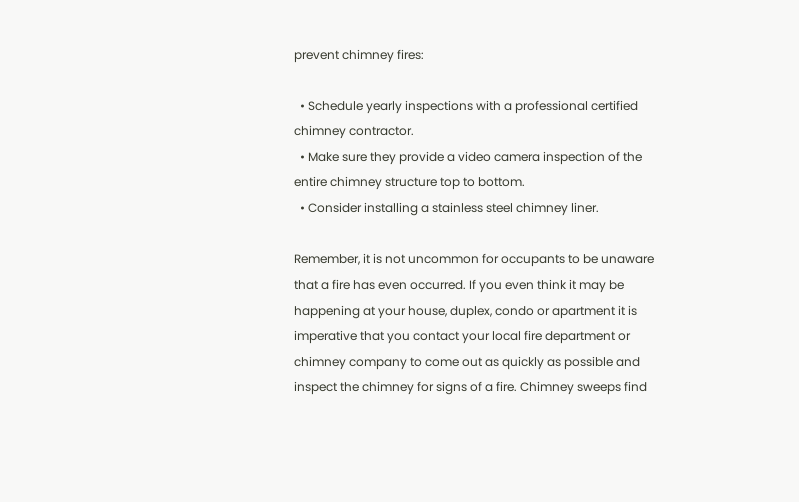prevent chimney fires:

  • Schedule yearly inspections with a professional certified chimney contractor.
  • Make sure they provide a video camera inspection of the entire chimney structure top to bottom.
  • Consider installing a stainless steel chimney liner.

Remember, it is not uncommon for occupants to be unaware that a fire has even occurred. If you even think it may be happening at your house, duplex, condo or apartment it is imperative that you contact your local fire department or chimney company to come out as quickly as possible and inspect the chimney for signs of a fire. Chimney sweeps find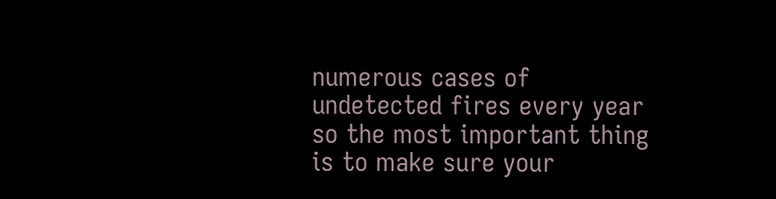numerous cases of undetected fires every year so the most important thing is to make sure your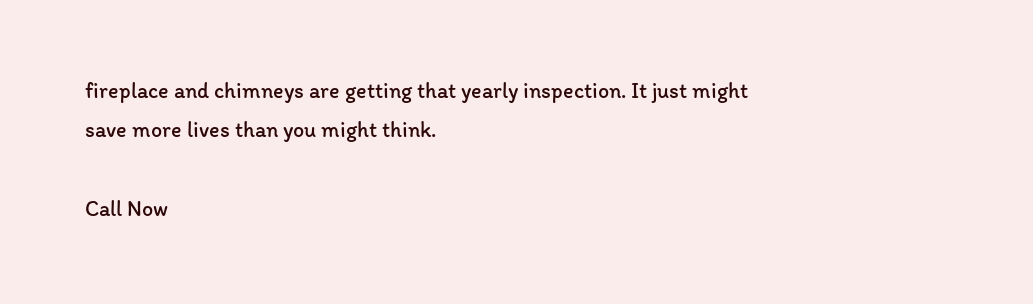fireplace and chimneys are getting that yearly inspection. It just might save more lives than you might think.

Call Now